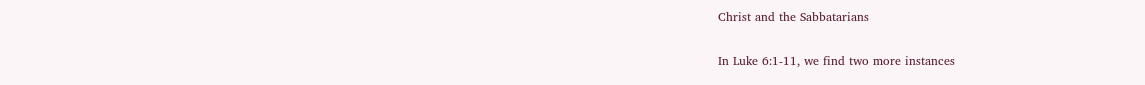Christ and the Sabbatarians

In Luke 6:1-11, we find two more instances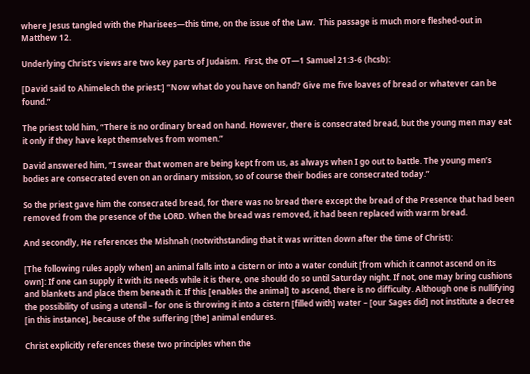where Jesus tangled with the Pharisees—this time, on the issue of the Law.  This passage is much more fleshed-out in Matthew 12.

Underlying Christ’s views are two key parts of Judaism.  First, the OT—1 Samuel 21:3-6 (hcsb):

[David said to Ahimelech the priest:] “Now what do you have on hand? Give me five loaves of bread or whatever can be found.”

The priest told him, “There is no ordinary bread on hand. However, there is consecrated bread, but the young men may eat it only if they have kept themselves from women.”

David answered him, “I swear that women are being kept from us, as always when I go out to battle. The young men’s bodies are consecrated even on an ordinary mission, so of course their bodies are consecrated today.”

So the priest gave him the consecrated bread, for there was no bread there except the bread of the Presence that had been removed from the presence of the LORD. When the bread was removed, it had been replaced with warm bread.

And secondly, He references the Mishnah (notwithstanding that it was written down after the time of Christ):

[The following rules apply when] an animal falls into a cistern or into a water conduit [from which it cannot ascend on its own]: If one can supply it with its needs while it is there, one should do so until Saturday night. If not, one may bring cushions and blankets and place them beneath it. If this [enables the animal] to ascend, there is no difficulty. Although one is nullifying the possibility of using a utensil – for one is throwing it into a cistern [filled with] water – [our Sages did] not institute a decree [in this instance], because of the suffering [the] animal endures.

Christ explicitly references these two principles when the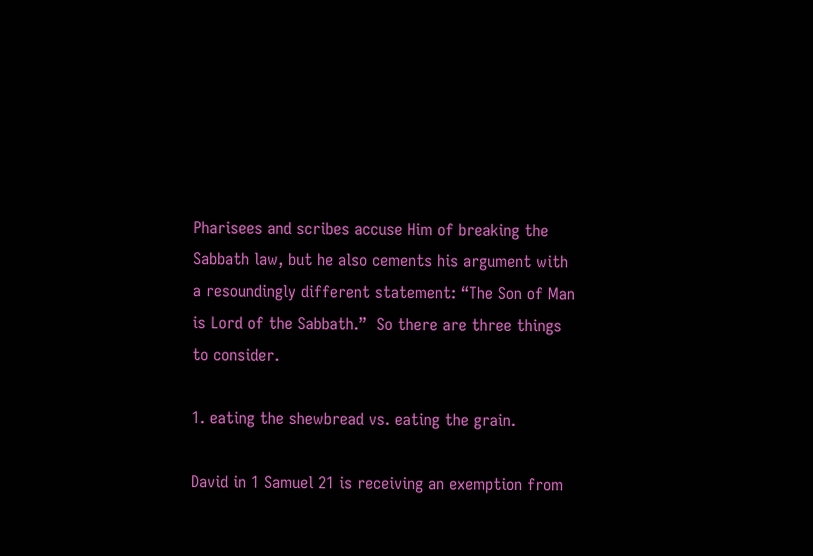Pharisees and scribes accuse Him of breaking the Sabbath law, but he also cements his argument with a resoundingly different statement: “The Son of Man is Lord of the Sabbath.”  So there are three things to consider.

1. eating the shewbread vs. eating the grain.

David in 1 Samuel 21 is receiving an exemption from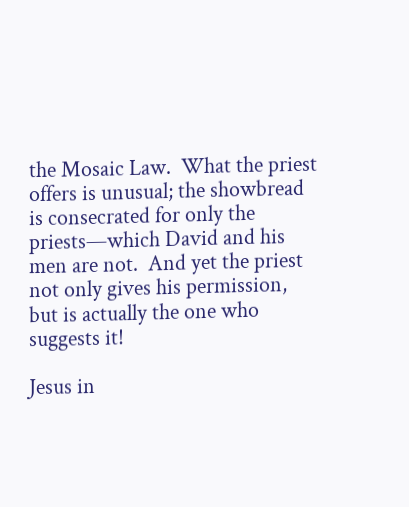the Mosaic Law.  What the priest offers is unusual; the showbread is consecrated for only the priests—which David and his men are not.  And yet the priest not only gives his permission, but is actually the one who suggests it!

Jesus in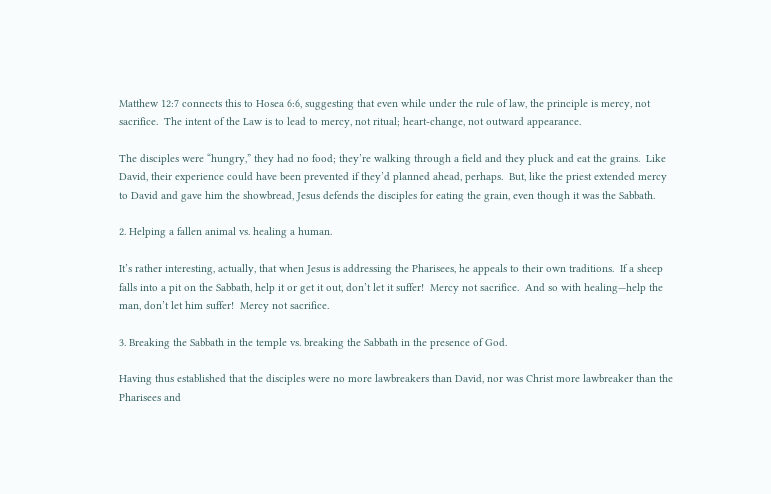Matthew 12:7 connects this to Hosea 6:6, suggesting that even while under the rule of law, the principle is mercy, not sacrifice.  The intent of the Law is to lead to mercy, not ritual; heart-change, not outward appearance.

The disciples were “hungry,” they had no food; they’re walking through a field and they pluck and eat the grains.  Like David, their experience could have been prevented if they’d planned ahead, perhaps.  But, like the priest extended mercy to David and gave him the showbread, Jesus defends the disciples for eating the grain, even though it was the Sabbath.

2. Helping a fallen animal vs. healing a human.

It’s rather interesting, actually, that when Jesus is addressing the Pharisees, he appeals to their own traditions.  If a sheep falls into a pit on the Sabbath, help it or get it out, don’t let it suffer!  Mercy not sacrifice.  And so with healing—help the man, don’t let him suffer!  Mercy not sacrifice.

3. Breaking the Sabbath in the temple vs. breaking the Sabbath in the presence of God.

Having thus established that the disciples were no more lawbreakers than David, nor was Christ more lawbreaker than the Pharisees and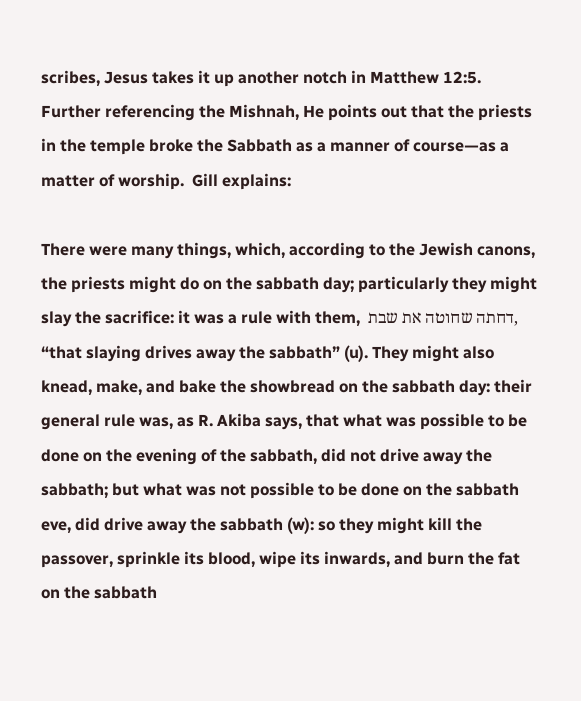scribes, Jesus takes it up another notch in Matthew 12:5.  Further referencing the Mishnah, He points out that the priests in the temple broke the Sabbath as a manner of course—as a matter of worship.  Gill explains:

There were many things, which, according to the Jewish canons, the priests might do on the sabbath day; particularly they might slay the sacrifice: it was a rule with them,  דחתה שחוטה את שבת, “that slaying drives away the sabbath” (u). They might also knead, make, and bake the showbread on the sabbath day: their general rule was, as R. Akiba says, that what was possible to be done on the evening of the sabbath, did not drive away the sabbath; but what was not possible to be done on the sabbath eve, did drive away the sabbath (w): so they might kill the passover, sprinkle its blood, wipe its inwards, and burn the fat on the sabbath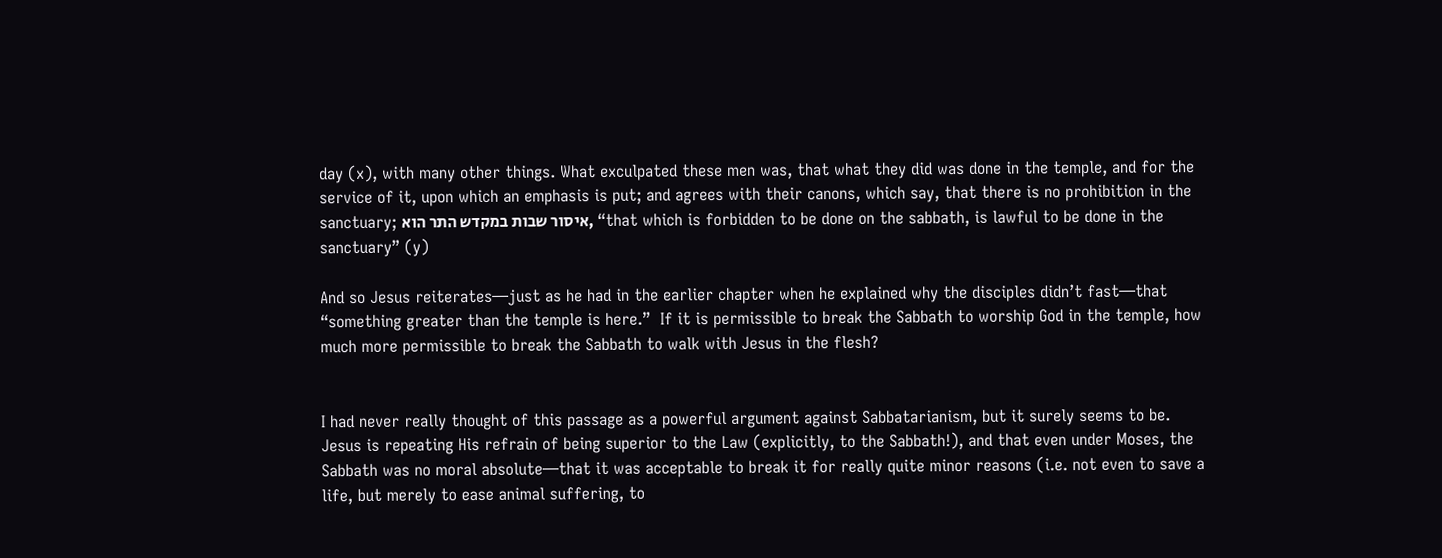day (x), with many other things. What exculpated these men was, that what they did was done in the temple, and for the service of it, upon which an emphasis is put; and agrees with their canons, which say, that there is no prohibition in the sanctuary; איסור שבות במקדש התר הוא, “that which is forbidden to be done on the sabbath, is lawful to be done in the sanctuary” (y)

And so Jesus reiterates—just as he had in the earlier chapter when he explained why the disciples didn’t fast—that “something greater than the temple is here.”  If it is permissible to break the Sabbath to worship God in the temple, how much more permissible to break the Sabbath to walk with Jesus in the flesh?


I had never really thought of this passage as a powerful argument against Sabbatarianism, but it surely seems to be.  Jesus is repeating His refrain of being superior to the Law (explicitly, to the Sabbath!), and that even under Moses, the Sabbath was no moral absolute—that it was acceptable to break it for really quite minor reasons (i.e. not even to save a life, but merely to ease animal suffering, to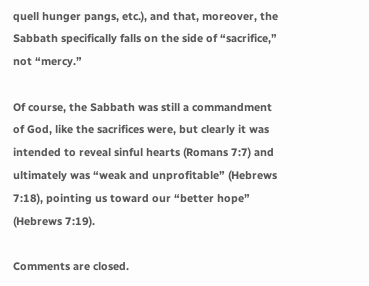quell hunger pangs, etc.), and that, moreover, the Sabbath specifically falls on the side of “sacrifice,” not “mercy.”

Of course, the Sabbath was still a commandment of God, like the sacrifices were, but clearly it was intended to reveal sinful hearts (Romans 7:7) and ultimately was “weak and unprofitable” (Hebrews 7:18), pointing us toward our “better hope” (Hebrews 7:19).

Comments are closed.